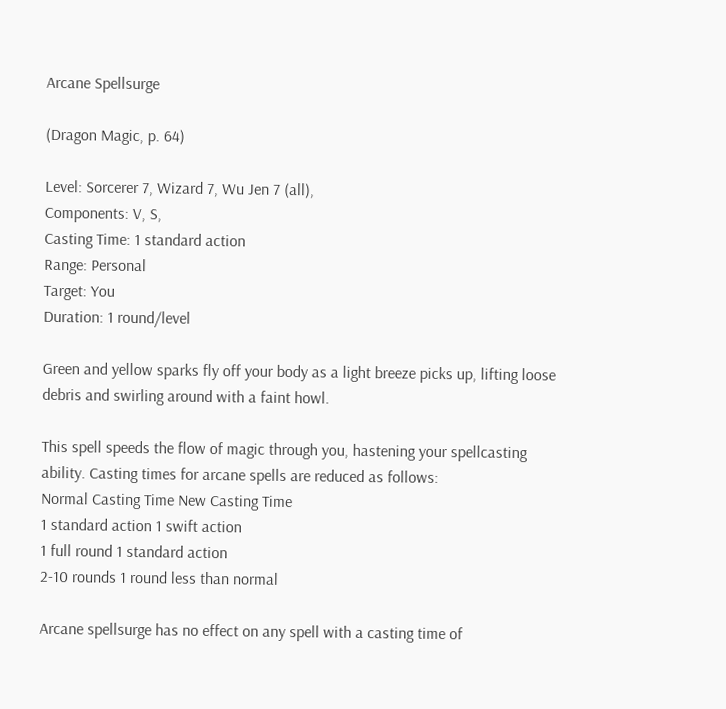Arcane Spellsurge

(Dragon Magic, p. 64)

Level: Sorcerer 7, Wizard 7, Wu Jen 7 (all),
Components: V, S,
Casting Time: 1 standard action
Range: Personal
Target: You
Duration: 1 round/level

Green and yellow sparks fly off your body as a light breeze picks up, lifting loose debris and swirling around with a faint howl.

This spell speeds the flow of magic through you, hastening your spellcasting ability. Casting times for arcane spells are reduced as follows:
Normal Casting Time New Casting Time
1 standard action 1 swift action
1 full round 1 standard action
2-10 rounds 1 round less than normal

Arcane spellsurge has no effect on any spell with a casting time of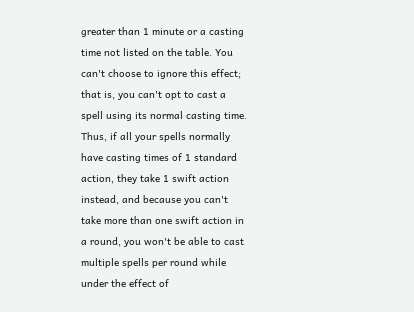greater than 1 minute or a casting time not listed on the table. You can't choose to ignore this effect; that is, you can't opt to cast a spell using its normal casting time. Thus, if all your spells normally have casting times of 1 standard action, they take 1 swift action instead, and because you can't take more than one swift action in a round, you won't be able to cast multiple spells per round while under the effect of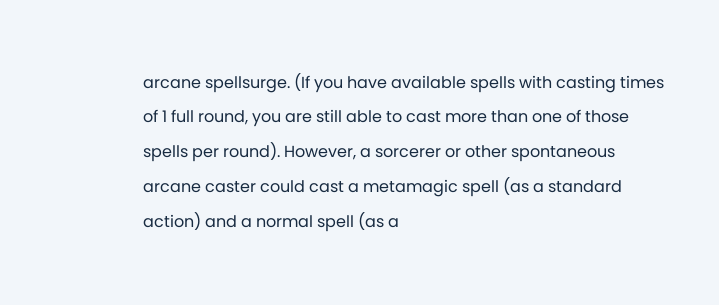arcane spellsurge. (If you have available spells with casting times of 1 full round, you are still able to cast more than one of those spells per round). However, a sorcerer or other spontaneous arcane caster could cast a metamagic spell (as a standard action) and a normal spell (as a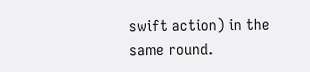swift action) in the same round.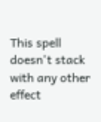This spell doesn't stack with any other effect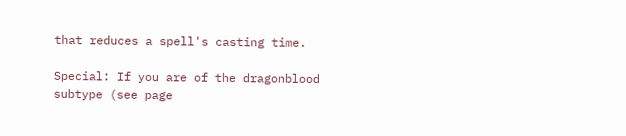that reduces a spell's casting time.

Special: If you are of the dragonblood subtype (see page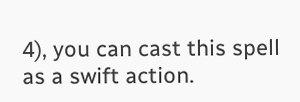4), you can cast this spell as a swift action.